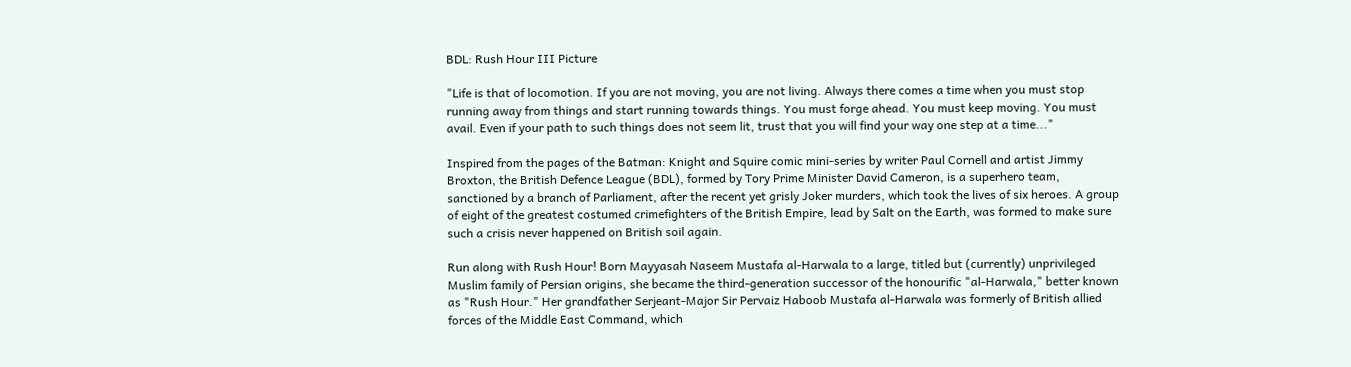BDL: Rush Hour III Picture

"Life is that of locomotion. If you are not moving, you are not living. Always there comes a time when you must stop running away from things and start running towards things. You must forge ahead. You must keep moving. You must avail. Even if your path to such things does not seem lit, trust that you will find your way one step at a time..."

Inspired from the pages of the Batman: Knight and Squire comic mini-series by writer Paul Cornell and artist Jimmy Broxton, the British Defence League (BDL), formed by Tory Prime Minister David Cameron, is a superhero team, sanctioned by a branch of Parliament, after the recent yet grisly Joker murders, which took the lives of six heroes. A group of eight of the greatest costumed crimefighters of the British Empire, lead by Salt on the Earth, was formed to make sure such a crisis never happened on British soil again.

Run along with Rush Hour! Born Mayyasah Naseem Mustafa al-Harwala to a large, titled but (currently) unprivileged Muslim family of Persian origins, she became the third-generation successor of the honourific "al-Harwala," better known as "Rush Hour." Her grandfather Serjeant-Major Sir Pervaiz Haboob Mustafa al-Harwala was formerly of British allied forces of the Middle East Command, which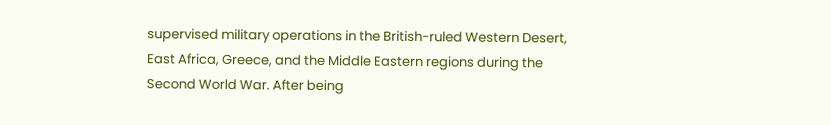supervised military operations in the British-ruled Western Desert, East Africa, Greece, and the Middle Eastern regions during the Second World War. After being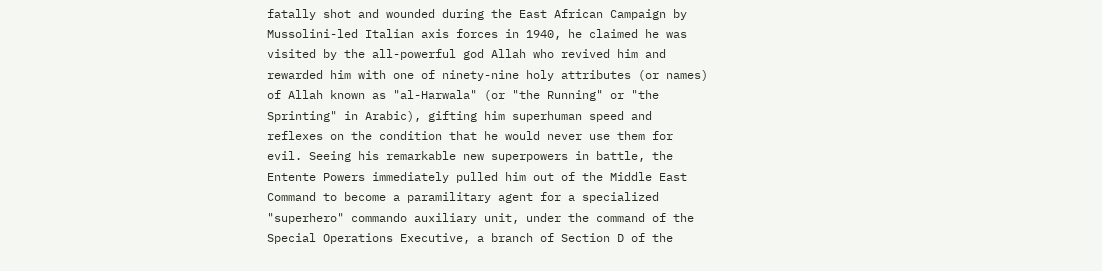fatally shot and wounded during the East African Campaign by Mussolini-led Italian axis forces in 1940, he claimed he was visited by the all-powerful god Allah who revived him and rewarded him with one of ninety-nine holy attributes (or names) of Allah known as "al-Harwala" (or "the Running" or "the Sprinting" in Arabic), gifting him superhuman speed and reflexes on the condition that he would never use them for evil. Seeing his remarkable new superpowers in battle, the Entente Powers immediately pulled him out of the Middle East Command to become a paramilitary agent for a specialized "superhero" commando auxiliary unit, under the command of the Special Operations Executive, a branch of Section D of the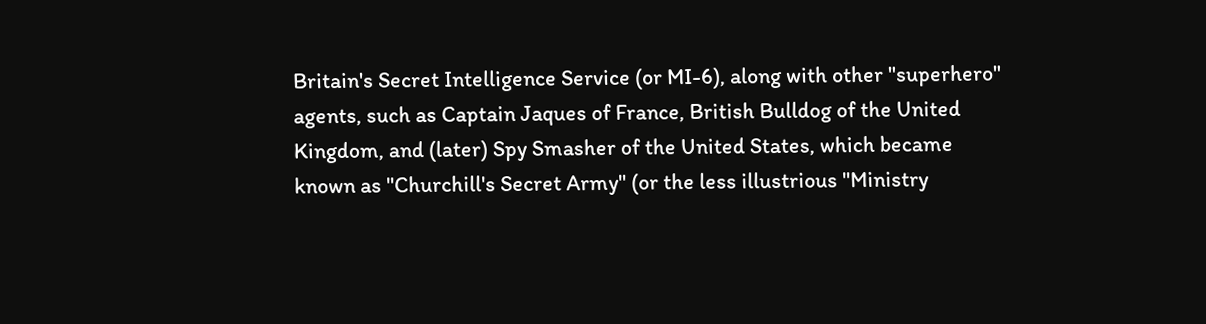Britain's Secret Intelligence Service (or MI-6), along with other "superhero" agents, such as Captain Jaques of France, British Bulldog of the United Kingdom, and (later) Spy Smasher of the United States, which became known as "Churchill's Secret Army" (or the less illustrious "Ministry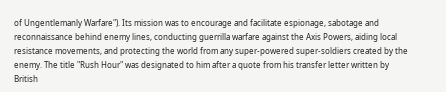of Ungentlemanly Warfare"). Its mission was to encourage and facilitate espionage, sabotage and reconnaissance behind enemy lines, conducting guerrilla warfare against the Axis Powers, aiding local resistance movements, and protecting the world from any super-powered super-soldiers created by the enemy. The title "Rush Hour" was designated to him after a quote from his transfer letter written by British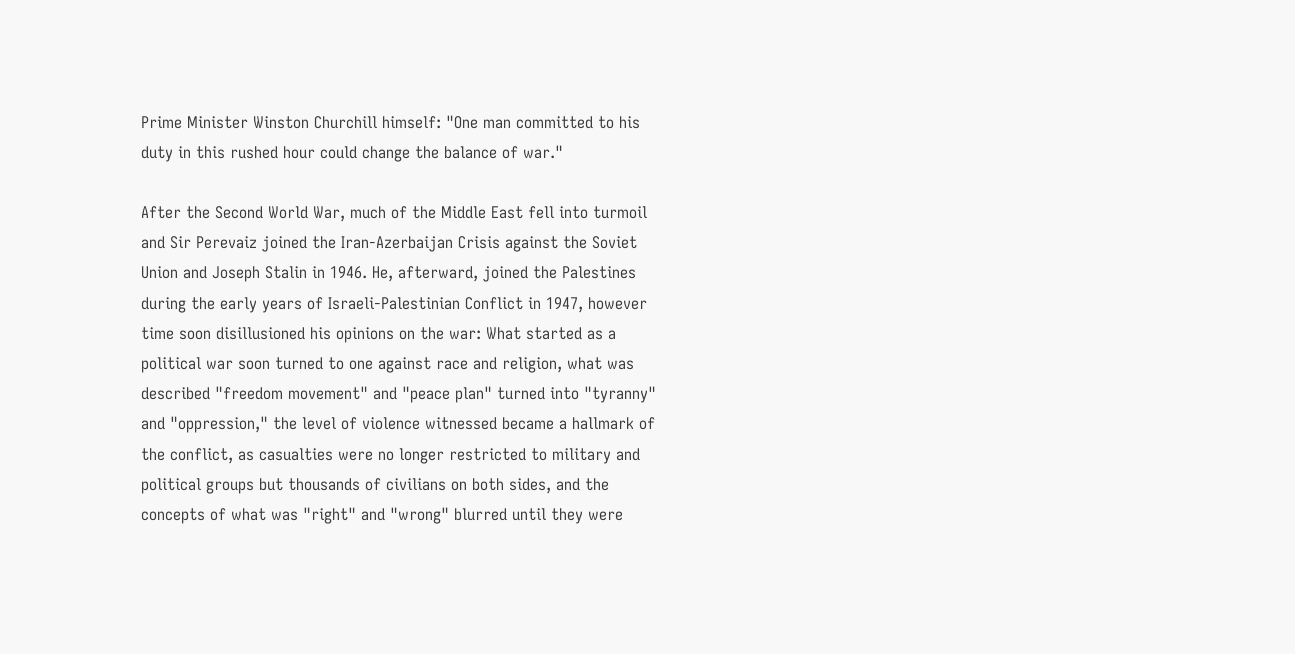Prime Minister Winston Churchill himself: "One man committed to his duty in this rushed hour could change the balance of war."

After the Second World War, much of the Middle East fell into turmoil and Sir Perevaiz joined the Iran-Azerbaijan Crisis against the Soviet Union and Joseph Stalin in 1946. He, afterward, joined the Palestines during the early years of Israeli-Palestinian Conflict in 1947, however time soon disillusioned his opinions on the war: What started as a political war soon turned to one against race and religion, what was described "freedom movement" and "peace plan" turned into "tyranny" and "oppression," the level of violence witnessed became a hallmark of the conflict, as casualties were no longer restricted to military and political groups but thousands of civilians on both sides, and the concepts of what was "right" and "wrong" blurred until they were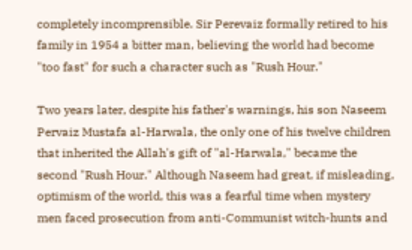completely incomprensible. Sir Perevaiz formally retired to his family in 1954 a bitter man, believing the world had become "too fast" for such a character such as "Rush Hour."

Two years later, despite his father's warnings, his son Naseem Pervaiz Mustafa al-Harwala, the only one of his twelve children that inherited the Allah's gift of "al-Harwala," became the second "Rush Hour." Although Naseem had great, if misleading, optimism of the world, this was a fearful time when mystery men faced prosecution from anti-Communist witch-hunts and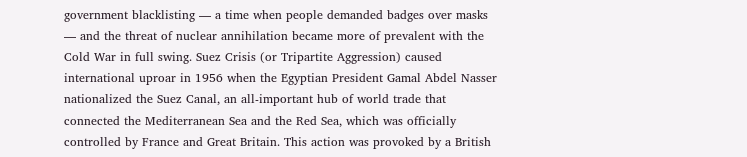government blacklisting — a time when people demanded badges over masks — and the threat of nuclear annihilation became more of prevalent with the Cold War in full swing. Suez Crisis (or Tripartite Aggression) caused international uproar in 1956 when the Egyptian President Gamal Abdel Nasser nationalized the Suez Canal, an all-important hub of world trade that connected the Mediterranean Sea and the Red Sea, which was officially controlled by France and Great Britain. This action was provoked by a British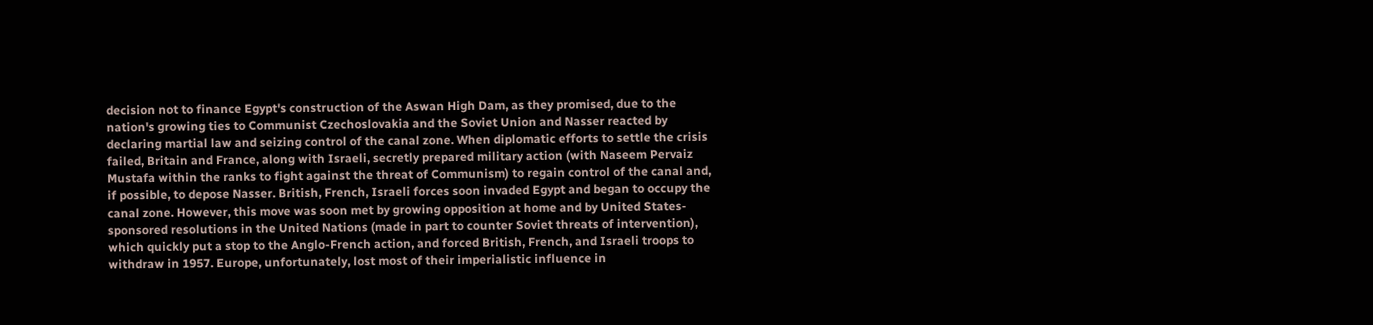decision not to finance Egypt's construction of the Aswan High Dam, as they promised, due to the nation's growing ties to Communist Czechoslovakia and the Soviet Union and Nasser reacted by declaring martial law and seizing control of the canal zone. When diplomatic efforts to settle the crisis failed, Britain and France, along with Israeli, secretly prepared military action (with Naseem Pervaiz Mustafa within the ranks to fight against the threat of Communism) to regain control of the canal and, if possible, to depose Nasser. British, French, Israeli forces soon invaded Egypt and began to occupy the canal zone. However, this move was soon met by growing opposition at home and by United States-sponsored resolutions in the United Nations (made in part to counter Soviet threats of intervention), which quickly put a stop to the Anglo-French action, and forced British, French, and Israeli troops to withdraw in 1957. Europe, unfortunately, lost most of their imperialistic influence in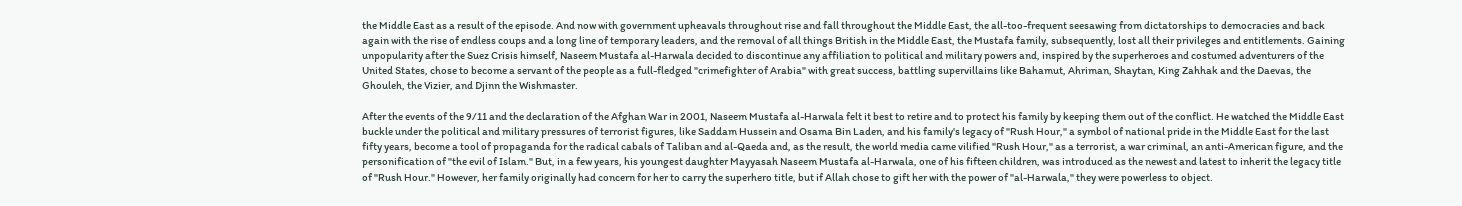the Middle East as a result of the episode. And now with government upheavals throughout rise and fall throughout the Middle East, the all-too-frequent seesawing from dictatorships to democracies and back again with the rise of endless coups and a long line of temporary leaders, and the removal of all things British in the Middle East, the Mustafa family, subsequently, lost all their privileges and entitlements. Gaining unpopularity after the Suez Crisis himself, Naseem Mustafa al-Harwala decided to discontinue any affiliation to political and military powers and, inspired by the superheroes and costumed adventurers of the United States, chose to become a servant of the people as a full-fledged "crimefighter of Arabia" with great success, battling supervillains like Bahamut, Ahriman, Shaytan, King Zahhak and the Daevas, the Ghouleh, the Vizier, and Djinn the Wishmaster.

After the events of the 9/11 and the declaration of the Afghan War in 2001, Naseem Mustafa al-Harwala felt it best to retire and to protect his family by keeping them out of the conflict. He watched the Middle East buckle under the political and military pressures of terrorist figures, like Saddam Hussein and Osama Bin Laden, and his family's legacy of "Rush Hour," a symbol of national pride in the Middle East for the last fifty years, become a tool of propaganda for the radical cabals of Taliban and al-Qaeda and, as the result, the world media came vilified "Rush Hour," as a terrorist, a war criminal, an anti-American figure, and the personification of "the evil of Islam." But, in a few years, his youngest daughter Mayyasah Naseem Mustafa al-Harwala, one of his fifteen children, was introduced as the newest and latest to inherit the legacy title of "Rush Hour." However, her family originally had concern for her to carry the superhero title, but if Allah chose to gift her with the power of "al-Harwala," they were powerless to object.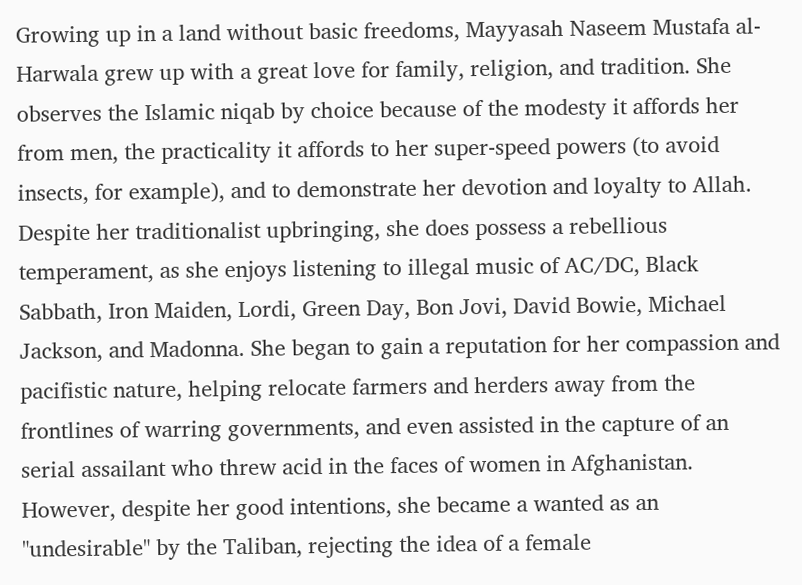Growing up in a land without basic freedoms, Mayyasah Naseem Mustafa al-Harwala grew up with a great love for family, religion, and tradition. She observes the Islamic niqab by choice because of the modesty it affords her from men, the practicality it affords to her super-speed powers (to avoid insects, for example), and to demonstrate her devotion and loyalty to Allah. Despite her traditionalist upbringing, she does possess a rebellious temperament, as she enjoys listening to illegal music of AC/DC, Black Sabbath, Iron Maiden, Lordi, Green Day, Bon Jovi, David Bowie, Michael Jackson, and Madonna. She began to gain a reputation for her compassion and pacifistic nature, helping relocate farmers and herders away from the frontlines of warring governments, and even assisted in the capture of an serial assailant who threw acid in the faces of women in Afghanistan. However, despite her good intentions, she became a wanted as an "undesirable" by the Taliban, rejecting the idea of a female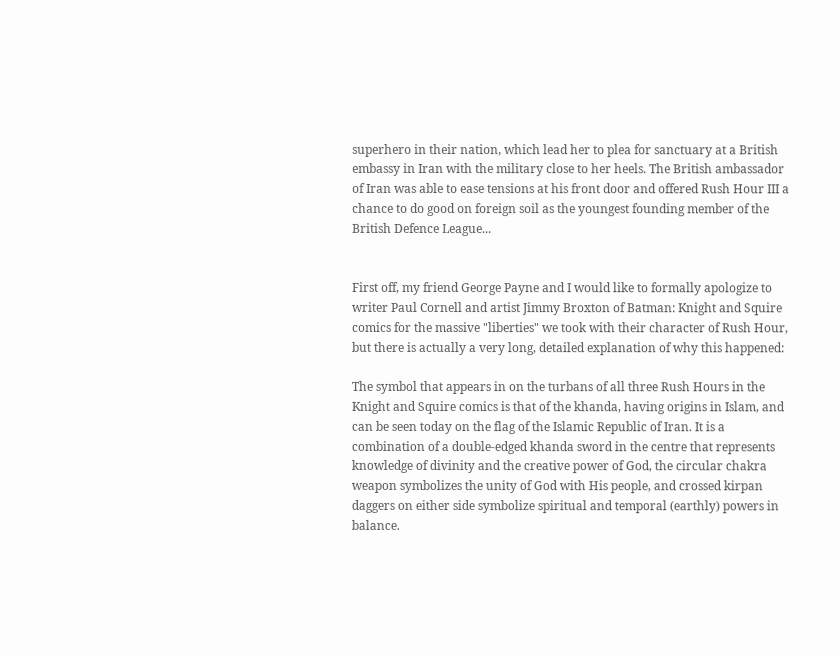superhero in their nation, which lead her to plea for sanctuary at a British embassy in Iran with the military close to her heels. The British ambassador of Iran was able to ease tensions at his front door and offered Rush Hour III a chance to do good on foreign soil as the youngest founding member of the British Defence League...


First off, my friend George Payne and I would like to formally apologize to writer Paul Cornell and artist Jimmy Broxton of Batman: Knight and Squire comics for the massive "liberties" we took with their character of Rush Hour, but there is actually a very long, detailed explanation of why this happened:

The symbol that appears in on the turbans of all three Rush Hours in the Knight and Squire comics is that of the khanda, having origins in Islam, and can be seen today on the flag of the Islamic Republic of Iran. It is a combination of a double-edged khanda sword in the centre that represents knowledge of divinity and the creative power of God, the circular chakra weapon symbolizes the unity of God with His people, and crossed kirpan daggers on either side symbolize spiritual and temporal (earthly) powers in balance.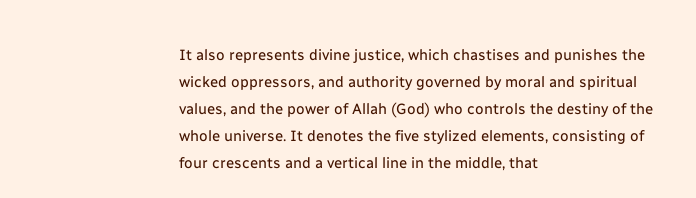It also represents divine justice, which chastises and punishes the wicked oppressors, and authority governed by moral and spiritual values, and the power of Allah (God) who controls the destiny of the whole universe. It denotes the five stylized elements, consisting of four crescents and a vertical line in the middle, that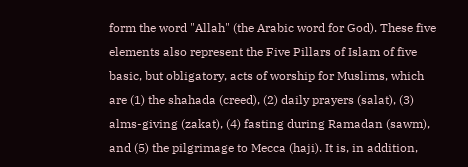form the word "Allah" (the Arabic word for God). These five elements also represent the Five Pillars of Islam of five basic, but obligatory, acts of worship for Muslims, which are (1) the shahada (creed), (2) daily prayers (salat), (3) alms-giving (zakat), (4) fasting during Ramadan (sawm), and (5) the pilgrimage to Mecca (haji). It is, in addition,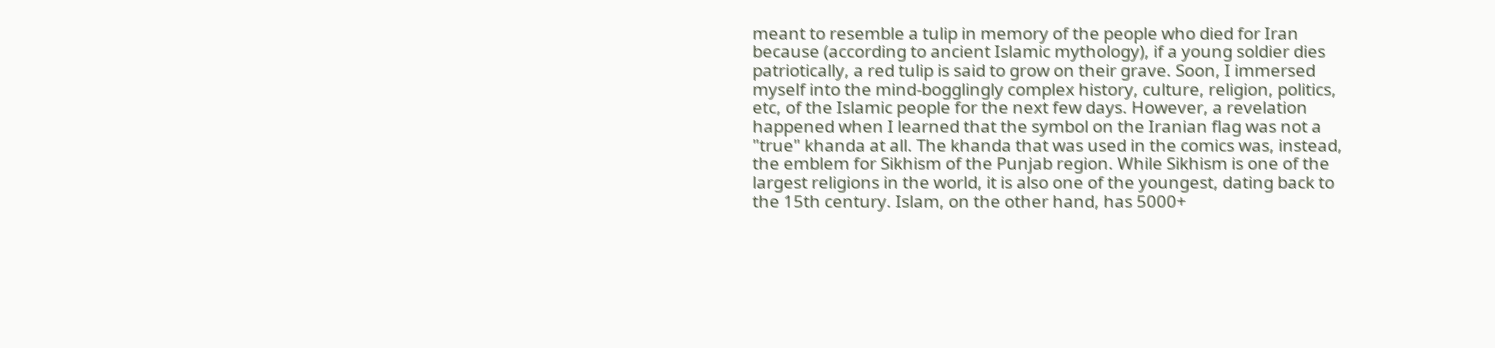meant to resemble a tulip in memory of the people who died for Iran because (according to ancient Islamic mythology), if a young soldier dies patriotically, a red tulip is said to grow on their grave. Soon, I immersed myself into the mind-bogglingly complex history, culture, religion, politics, etc, of the Islamic people for the next few days. However, a revelation happened when I learned that the symbol on the Iranian flag was not a "true" khanda at all. The khanda that was used in the comics was, instead, the emblem for Sikhism of the Punjab region. While Sikhism is one of the largest religions in the world, it is also one of the youngest, dating back to the 15th century. Islam, on the other hand, has 5000+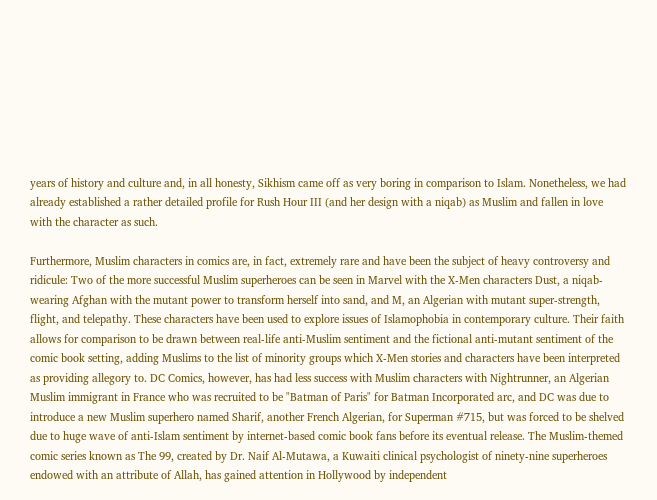years of history and culture and, in all honesty, Sikhism came off as very boring in comparison to Islam. Nonetheless, we had already established a rather detailed profile for Rush Hour III (and her design with a niqab) as Muslim and fallen in love with the character as such.

Furthermore, Muslim characters in comics are, in fact, extremely rare and have been the subject of heavy controversy and ridicule: Two of the more successful Muslim superheroes can be seen in Marvel with the X-Men characters Dust, a niqab-wearing Afghan with the mutant power to transform herself into sand, and M, an Algerian with mutant super-strength, flight, and telepathy. These characters have been used to explore issues of Islamophobia in contemporary culture. Their faith allows for comparison to be drawn between real-life anti-Muslim sentiment and the fictional anti-mutant sentiment of the comic book setting, adding Muslims to the list of minority groups which X-Men stories and characters have been interpreted as providing allegory to. DC Comics, however, has had less success with Muslim characters with Nightrunner, an Algerian Muslim immigrant in France who was recruited to be "Batman of Paris" for Batman Incorporated arc, and DC was due to introduce a new Muslim superhero named Sharif, another French Algerian, for Superman #715, but was forced to be shelved due to huge wave of anti-Islam sentiment by internet-based comic book fans before its eventual release. The Muslim-themed comic series known as The 99, created by Dr. Naif Al-Mutawa, a Kuwaiti clinical psychologist of ninety-nine superheroes endowed with an attribute of Allah, has gained attention in Hollywood by independent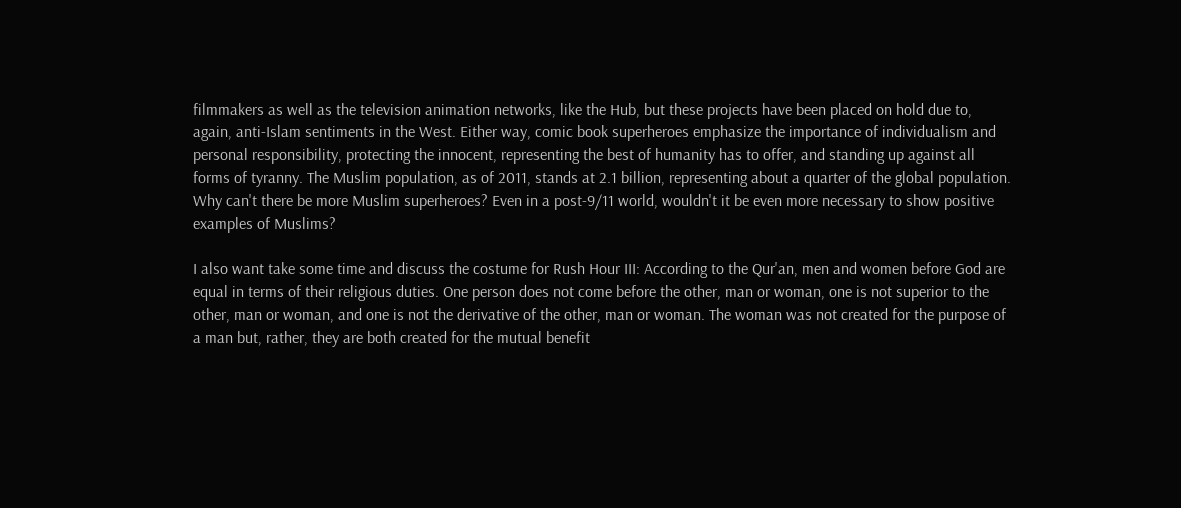filmmakers as well as the television animation networks, like the Hub, but these projects have been placed on hold due to, again, anti-Islam sentiments in the West. Either way, comic book superheroes emphasize the importance of individualism and personal responsibility, protecting the innocent, representing the best of humanity has to offer, and standing up against all forms of tyranny. The Muslim population, as of 2011, stands at 2.1 billion, representing about a quarter of the global population. Why can't there be more Muslim superheroes? Even in a post-9/11 world, wouldn't it be even more necessary to show positive examples of Muslims?

I also want take some time and discuss the costume for Rush Hour III: According to the Qur'an, men and women before God are equal in terms of their religious duties. One person does not come before the other, man or woman, one is not superior to the other, man or woman, and one is not the derivative of the other, man or woman. The woman was not created for the purpose of a man but, rather, they are both created for the mutual benefit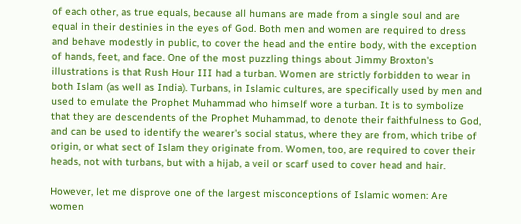of each other, as true equals, because all humans are made from a single soul and are equal in their destinies in the eyes of God. Both men and women are required to dress and behave modestly in public, to cover the head and the entire body, with the exception of hands, feet, and face. One of the most puzzling things about Jimmy Broxton's illustrations is that Rush Hour III had a turban. Women are strictly forbidden to wear in both Islam (as well as India). Turbans, in Islamic cultures, are specifically used by men and used to emulate the Prophet Muhammad who himself wore a turban. It is to symbolize that they are descendents of the Prophet Muhammad, to denote their faithfulness to God, and can be used to identify the wearer's social status, where they are from, which tribe of origin, or what sect of Islam they originate from. Women, too, are required to cover their heads, not with turbans, but with a hijab, a veil or scarf used to cover head and hair.

However, let me disprove one of the largest misconceptions of Islamic women: Are women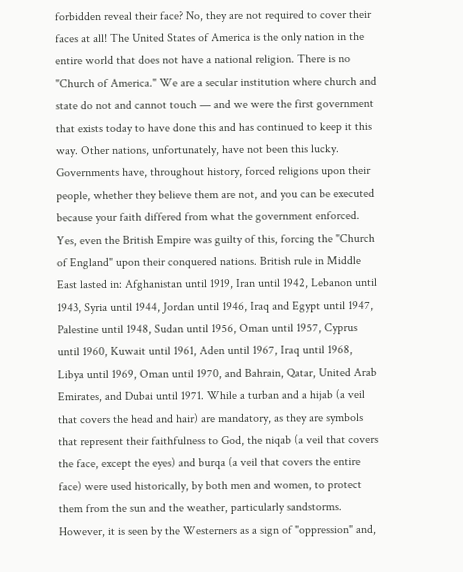forbidden reveal their face? No, they are not required to cover their faces at all! The United States of America is the only nation in the entire world that does not have a national religion. There is no "Church of America." We are a secular institution where church and state do not and cannot touch — and we were the first government that exists today to have done this and has continued to keep it this way. Other nations, unfortunately, have not been this lucky. Governments have, throughout history, forced religions upon their people, whether they believe them are not, and you can be executed because your faith differed from what the government enforced. Yes, even the British Empire was guilty of this, forcing the "Church of England" upon their conquered nations. British rule in Middle East lasted in: Afghanistan until 1919, Iran until 1942, Lebanon until 1943, Syria until 1944, Jordan until 1946, Iraq and Egypt until 1947, Palestine until 1948, Sudan until 1956, Oman until 1957, Cyprus until 1960, Kuwait until 1961, Aden until 1967, Iraq until 1968, Libya until 1969, Oman until 1970, and Bahrain, Qatar, United Arab Emirates, and Dubai until 1971. While a turban and a hijab (a veil that covers the head and hair) are mandatory, as they are symbols that represent their faithfulness to God, the niqab (a veil that covers the face, except the eyes) and burqa (a veil that covers the entire face) were used historically, by both men and women, to protect them from the sun and the weather, particularly sandstorms. However, it is seen by the Westerners as a sign of "oppression" and,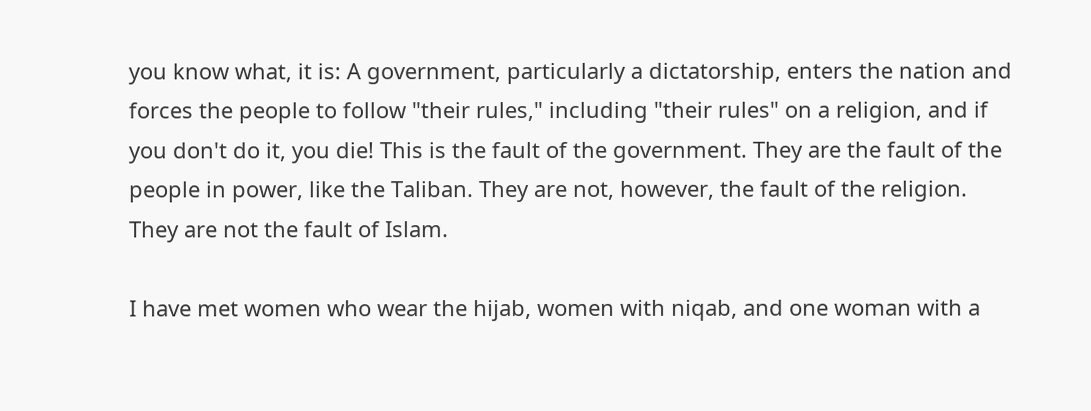you know what, it is: A government, particularly a dictatorship, enters the nation and forces the people to follow "their rules," including "their rules" on a religion, and if you don't do it, you die! This is the fault of the government. They are the fault of the people in power, like the Taliban. They are not, however, the fault of the religion. They are not the fault of Islam.

I have met women who wear the hijab, women with niqab, and one woman with a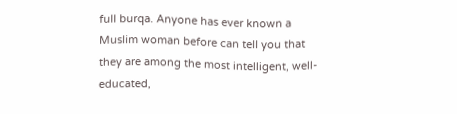full burqa. Anyone has ever known a Muslim woman before can tell you that they are among the most intelligent, well-educated,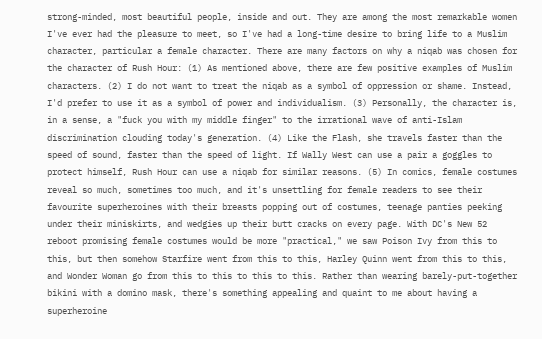strong-minded, most beautiful people, inside and out. They are among the most remarkable women I've ever had the pleasure to meet, so I've had a long-time desire to bring life to a Muslim character, particular a female character. There are many factors on why a niqab was chosen for the character of Rush Hour: (1) As mentioned above, there are few positive examples of Muslim characters. (2) I do not want to treat the niqab as a symbol of oppression or shame. Instead, I'd prefer to use it as a symbol of power and individualism. (3) Personally, the character is, in a sense, a "fuck you with my middle finger" to the irrational wave of anti-Islam discrimination clouding today's generation. (4) Like the Flash, she travels faster than the speed of sound, faster than the speed of light. If Wally West can use a pair a goggles to protect himself, Rush Hour can use a niqab for similar reasons. (5) In comics, female costumes reveal so much, sometimes too much, and it's unsettling for female readers to see their favourite superheroines with their breasts popping out of costumes, teenage panties peeking under their miniskirts, and wedgies up their butt cracks on every page. With DC's New 52 reboot promising female costumes would be more "practical," we saw Poison Ivy from this to this, but then somehow Starfire went from this to this, Harley Quinn went from this to this, and Wonder Woman go from this to this to this to this. Rather than wearing barely-put-together bikini with a domino mask, there's something appealing and quaint to me about having a superheroine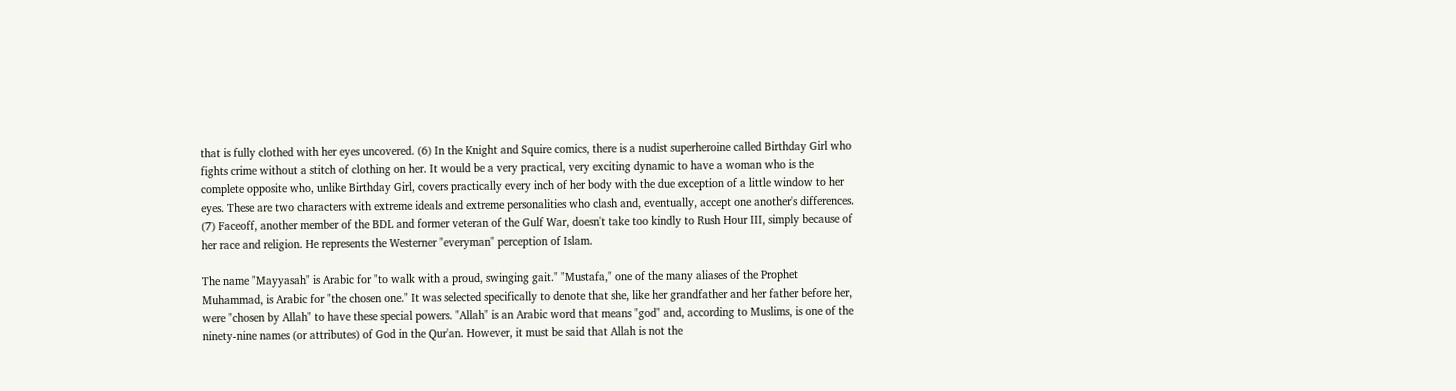that is fully clothed with her eyes uncovered. (6) In the Knight and Squire comics, there is a nudist superheroine called Birthday Girl who fights crime without a stitch of clothing on her. It would be a very practical, very exciting dynamic to have a woman who is the complete opposite who, unlike Birthday Girl, covers practically every inch of her body with the due exception of a little window to her eyes. These are two characters with extreme ideals and extreme personalities who clash and, eventually, accept one another's differences. (7) Faceoff, another member of the BDL and former veteran of the Gulf War, doesn't take too kindly to Rush Hour III, simply because of her race and religion. He represents the Westerner "everyman" perception of Islam.

The name "Mayyasah" is Arabic for "to walk with a proud, swinging gait." "Mustafa," one of the many aliases of the Prophet Muhammad, is Arabic for "the chosen one." It was selected specifically to denote that she, like her grandfather and her father before her, were "chosen by Allah" to have these special powers. "Allah" is an Arabic word that means "god" and, according to Muslims, is one of the ninety-nine names (or attributes) of God in the Qur'an. However, it must be said that Allah is not the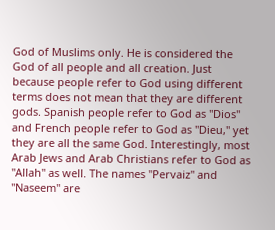God of Muslims only. He is considered the God of all people and all creation. Just because people refer to God using different terms does not mean that they are different gods. Spanish people refer to God as "Dios" and French people refer to God as "Dieu," yet they are all the same God. Interestingly, most Arab Jews and Arab Christians refer to God as "Allah" as well. The names "Pervaiz" and "Naseem" are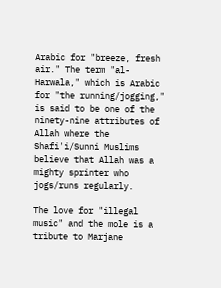Arabic for "breeze, fresh air." The term "al-Harwala," which is Arabic for "the running/jogging," is said to be one of the ninety-nine attributes of Allah where the Shafi'i/Sunni Muslims believe that Allah was a mighty sprinter who jogs/runs regularly.

The love for "illegal music" and the mole is a tribute to Marjane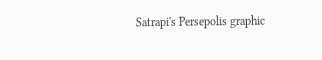Satrapi's Persepolis graphic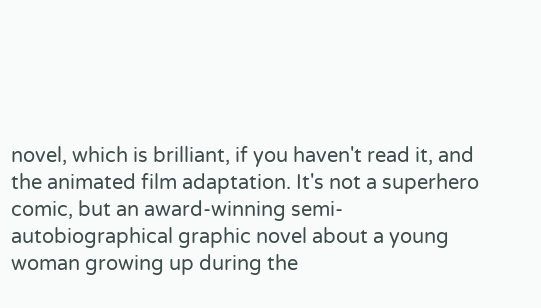novel, which is brilliant, if you haven't read it, and the animated film adaptation. It's not a superhero comic, but an award-winning semi-autobiographical graphic novel about a young woman growing up during the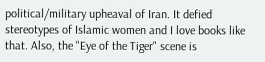political/military upheaval of Iran. It defied stereotypes of Islamic women and I love books like that. Also, the "Eye of the Tiger" scene is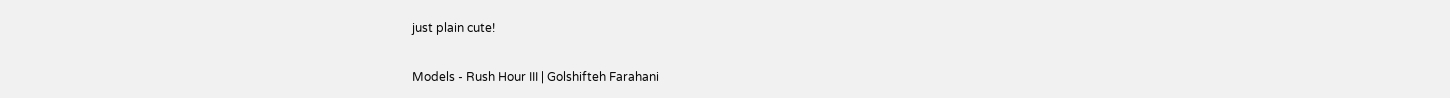just plain cute!

Models - Rush Hour III | Golshifteh Farahani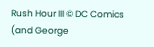Rush Hour III © DC Comics (and George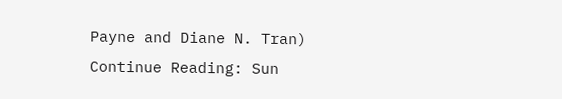Payne and Diane N. Tran)
Continue Reading: Sun